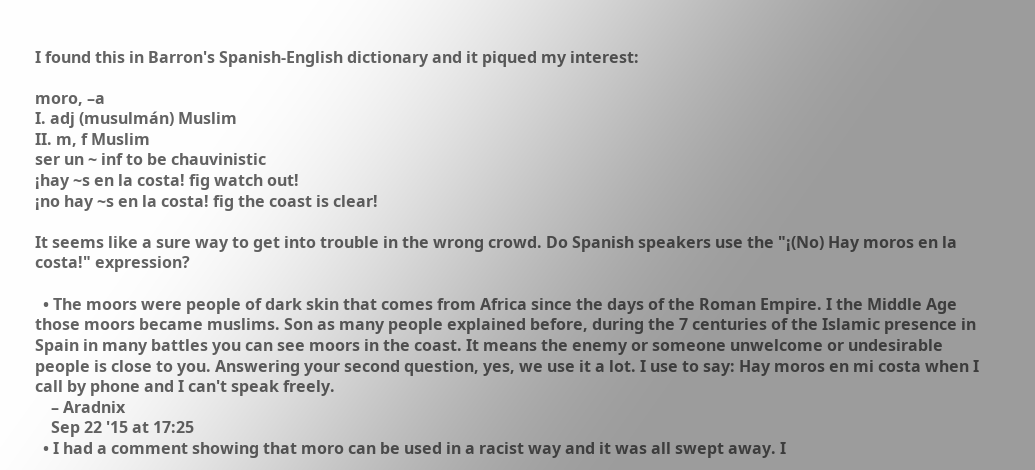I found this in Barron's Spanish-English dictionary and it piqued my interest:

moro, –a
I. adj (musulmán) Muslim
II. m, f Muslim
ser un ~ inf to be chauvinistic
¡hay ~s en la costa! fig watch out!
¡no hay ~s en la costa! fig the coast is clear!

It seems like a sure way to get into trouble in the wrong crowd. Do Spanish speakers use the "¡(No) Hay moros en la costa!" expression?

  • The moors were people of dark skin that comes from Africa since the days of the Roman Empire. I the Middle Age those moors became muslims. Son as many people explained before, during the 7 centuries of the Islamic presence in Spain in many battles you can see moors in the coast. It means the enemy or someone unwelcome or undesirable people is close to you. Answering your second question, yes, we use it a lot. I use to say: Hay moros en mi costa when I call by phone and I can't speak freely.
    – Aradnix
    Sep 22 '15 at 17:25
  • I had a comment showing that moro can be used in a racist way and it was all swept away. I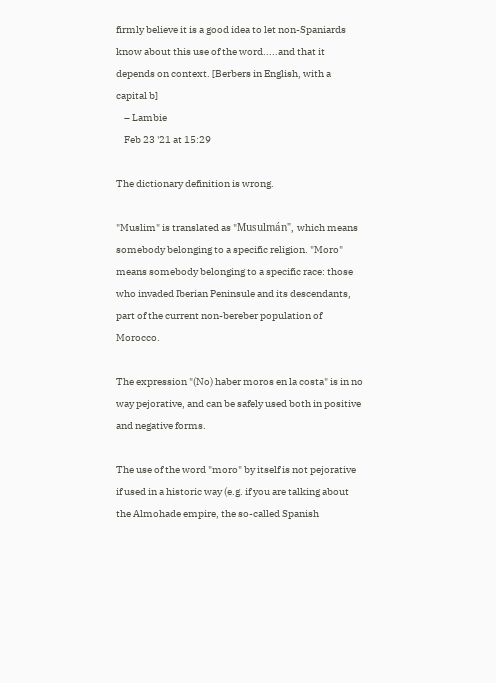firmly believe it is a good idea to let non-Spaniards know about this use of the word.....and that it depends on context. [Berbers in English, with a capital b]
    – Lambie
    Feb 23 '21 at 15:29

The dictionary definition is wrong.

"Muslim" is translated as "Musulmán", which means somebody belonging to a specific religion. "Moro" means somebody belonging to a specific race: those who invaded Iberian Peninsule and its descendants, part of the current non-bereber population of Morocco.

The expression "(No) haber moros en la costa" is in no way pejorative, and can be safely used both in positive and negative forms.

The use of the word "moro" by itself is not pejorative if used in a historic way (e.g. if you are talking about the Almohade empire, the so-called Spanish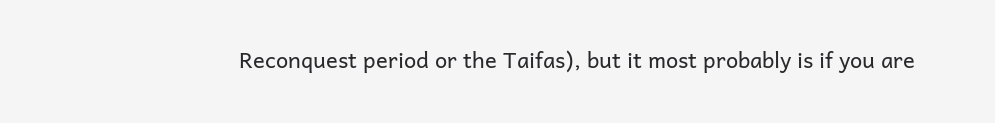Reconquest period or the Taifas), but it most probably is if you are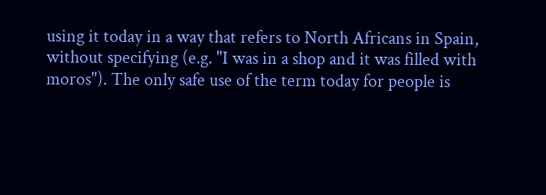using it today in a way that refers to North Africans in Spain, without specifying (e.g. "I was in a shop and it was filled with moros"). The only safe use of the term today for people is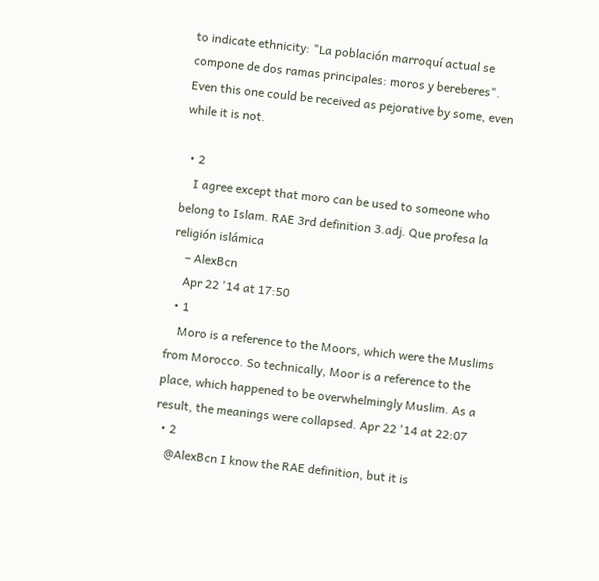to indicate ethnicity: "La población marroquí actual se compone de dos ramas principales: moros y bereberes". Even this one could be received as pejorative by some, even while it is not.

  • 2
    I agree except that moro can be used to someone who belong to Islam. RAE 3rd definition 3.adj. Que profesa la religión islámica
    – AlexBcn
    Apr 22 '14 at 17:50
  • 1
    Moro is a reference to the Moors, which were the Muslims from Morocco. So technically, Moor is a reference to the place, which happened to be overwhelmingly Muslim. As a result, the meanings were collapsed. Apr 22 '14 at 22:07
  • 2
    @AlexBcn I know the RAE definition, but it is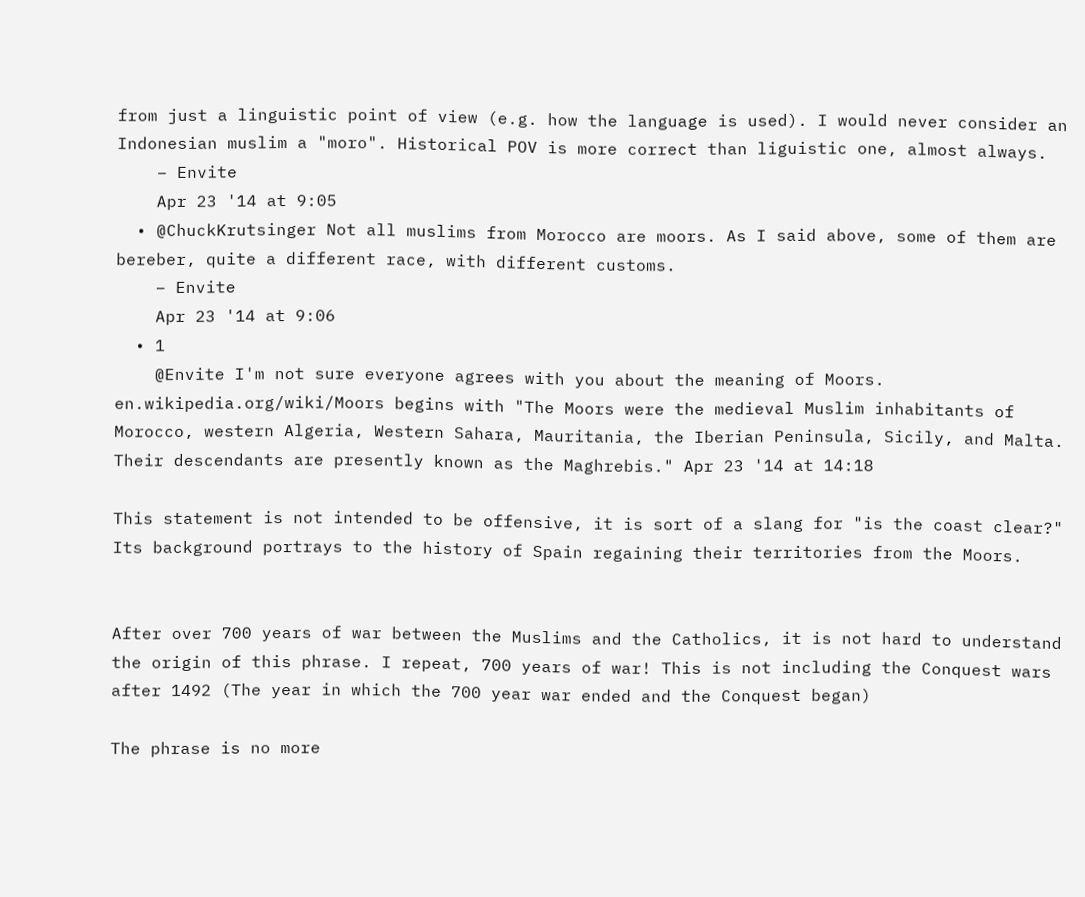from just a linguistic point of view (e.g. how the language is used). I would never consider an Indonesian muslim a "moro". Historical POV is more correct than liguistic one, almost always.
    – Envite
    Apr 23 '14 at 9:05
  • @ChuckKrutsinger Not all muslims from Morocco are moors. As I said above, some of them are bereber, quite a different race, with different customs.
    – Envite
    Apr 23 '14 at 9:06
  • 1
    @Envite I'm not sure everyone agrees with you about the meaning of Moors. en.wikipedia.org/wiki/Moors begins with "The Moors were the medieval Muslim inhabitants of Morocco, western Algeria, Western Sahara, Mauritania, the Iberian Peninsula, Sicily, and Malta. Their descendants are presently known as the Maghrebis." Apr 23 '14 at 14:18

This statement is not intended to be offensive, it is sort of a slang for "is the coast clear?" Its background portrays to the history of Spain regaining their territories from the Moors.


After over 700 years of war between the Muslims and the Catholics, it is not hard to understand the origin of this phrase. I repeat, 700 years of war! This is not including the Conquest wars after 1492 (The year in which the 700 year war ended and the Conquest began)

The phrase is no more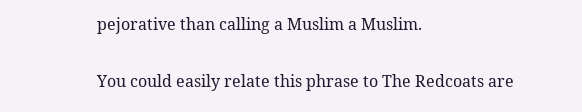pejorative than calling a Muslim a Muslim.

You could easily relate this phrase to The Redcoats are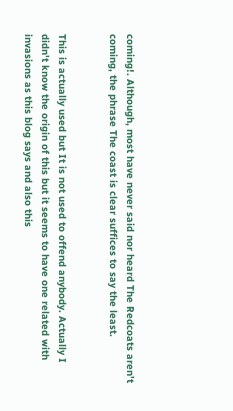coming!. Although, most have never said nor heard The Redcoats aren't coming, the phrase The coast is clear suffices to say the least.


This is actually used but It is not used to offend anybody. Actually I didn't know the origin of this but it seems to have one related with invasions as this blog says and also this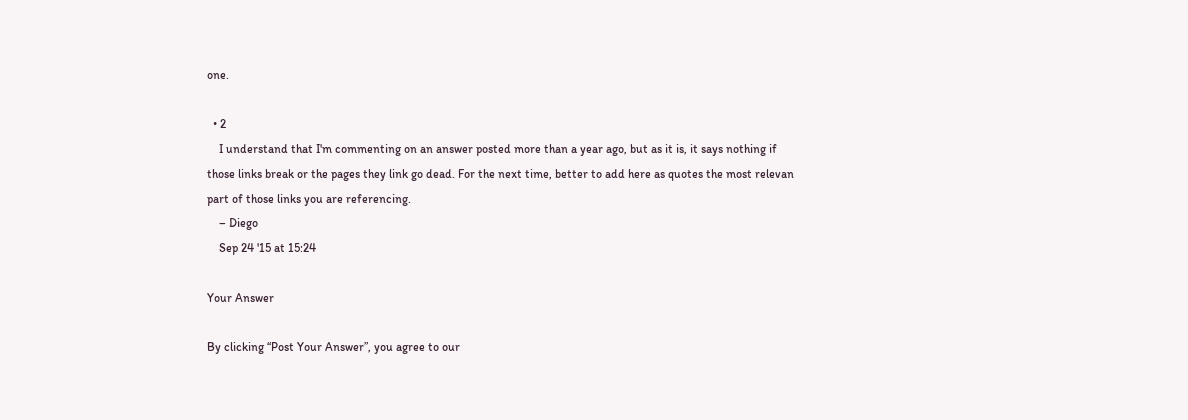one.

  • 2
    I understand that I'm commenting on an answer posted more than a year ago, but as it is, it says nothing if those links break or the pages they link go dead. For the next time, better to add here as quotes the most relevan part of those links you are referencing.
    – Diego
    Sep 24 '15 at 15:24

Your Answer

By clicking “Post Your Answer”, you agree to our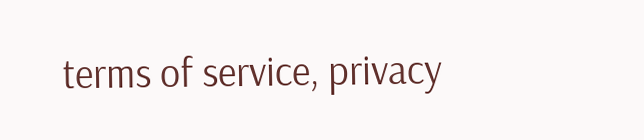terms of service, privacy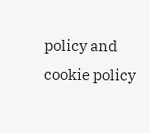policy and cookie policy